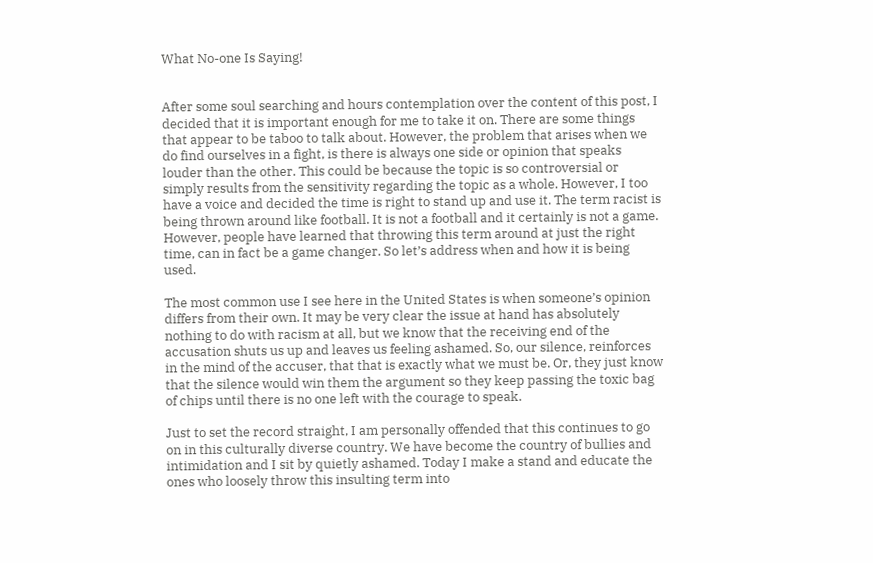What No-one Is Saying!


After some soul searching and hours contemplation over the content of this post, I decided that it is important enough for me to take it on. There are some things that appear to be taboo to talk about. However, the problem that arises when we do find ourselves in a fight, is there is always one side or opinion that speaks louder than the other. This could be because the topic is so controversial or simply results from the sensitivity regarding the topic as a whole. However, I too have a voice and decided the time is right to stand up and use it. The term racist is being thrown around like football. It is not a football and it certainly is not a game. However, people have learned that throwing this term around at just the right time, can in fact be a game changer. So let’s address when and how it is being used.

The most common use I see here in the United States is when someone’s opinion differs from their own. It may be very clear the issue at hand has absolutely nothing to do with racism at all, but we know that the receiving end of the accusation shuts us up and leaves us feeling ashamed. So, our silence, reinforces in the mind of the accuser, that that is exactly what we must be. Or, they just know that the silence would win them the argument so they keep passing the toxic bag of chips until there is no one left with the courage to speak.

Just to set the record straight, I am personally offended that this continues to go on in this culturally diverse country. We have become the country of bullies and intimidation and I sit by quietly ashamed. Today I make a stand and educate the ones who loosely throw this insulting term into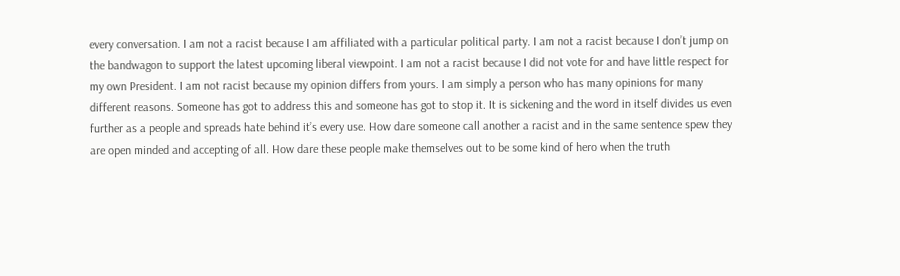every conversation. I am not a racist because I am affiliated with a particular political party. I am not a racist because I don’t jump on the bandwagon to support the latest upcoming liberal viewpoint. I am not a racist because I did not vote for and have little respect for my own President. I am not racist because my opinion differs from yours. I am simply a person who has many opinions for many different reasons. Someone has got to address this and someone has got to stop it. It is sickening and the word in itself divides us even further as a people and spreads hate behind it’s every use. How dare someone call another a racist and in the same sentence spew they are open minded and accepting of all. How dare these people make themselves out to be some kind of hero when the truth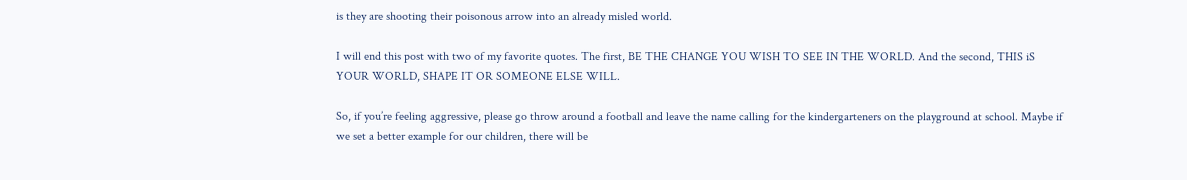is they are shooting their poisonous arrow into an already misled world.

I will end this post with two of my favorite quotes. The first, BE THE CHANGE YOU WISH TO SEE IN THE WORLD. And the second, THIS iS YOUR WORLD, SHAPE IT OR SOMEONE ELSE WILL.

So, if you’re feeling aggressive, please go throw around a football and leave the name calling for the kindergarteners on the playground at school. Maybe if we set a better example for our children, there will be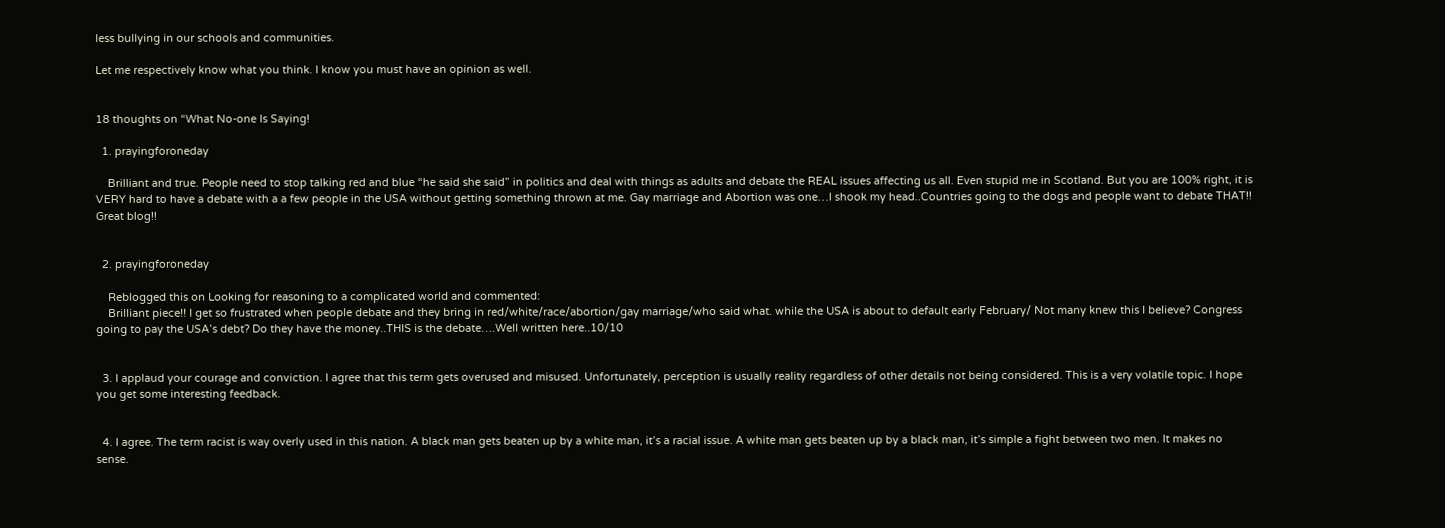less bullying in our schools and communities.

Let me respectively know what you think. I know you must have an opinion as well.


18 thoughts on “What No-one Is Saying!

  1. prayingforoneday

    Brilliant and true. People need to stop talking red and blue “he said she said” in politics and deal with things as adults and debate the REAL issues affecting us all. Even stupid me in Scotland. But you are 100% right, it is VERY hard to have a debate with a a few people in the USA without getting something thrown at me. Gay marriage and Abortion was one…I shook my head..Countries going to the dogs and people want to debate THAT!! Great blog!!


  2. prayingforoneday

    Reblogged this on Looking for reasoning to a complicated world and commented:
    Brilliant piece!! I get so frustrated when people debate and they bring in red/white/race/abortion/gay marriage/who said what. while the USA is about to default early February/ Not many knew this I believe? Congress going to pay the USA’s debt? Do they have the money..THIS is the debate….Well written here..10/10


  3. I applaud your courage and conviction. I agree that this term gets overused and misused. Unfortunately, perception is usually reality regardless of other details not being considered. This is a very volatile topic. I hope you get some interesting feedback.


  4. I agree. The term racist is way overly used in this nation. A black man gets beaten up by a white man, it’s a racial issue. A white man gets beaten up by a black man, it’s simple a fight between two men. It makes no sense.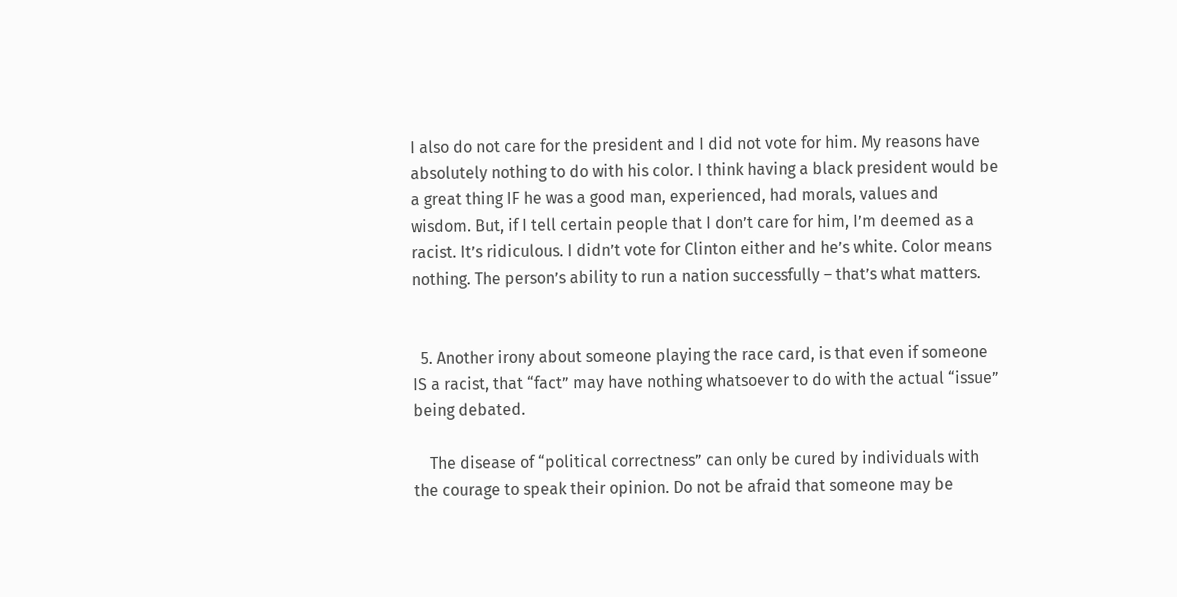I also do not care for the president and I did not vote for him. My reasons have absolutely nothing to do with his color. I think having a black president would be a great thing IF he was a good man, experienced, had morals, values and wisdom. But, if I tell certain people that I don’t care for him, I’m deemed as a racist. It’s ridiculous. I didn’t vote for Clinton either and he’s white. Color means nothing. The person’s ability to run a nation successfully – that’s what matters.


  5. Another irony about someone playing the race card, is that even if someone IS a racist, that “fact” may have nothing whatsoever to do with the actual “issue” being debated.

    The disease of “political correctness” can only be cured by individuals with the courage to speak their opinion. Do not be afraid that someone may be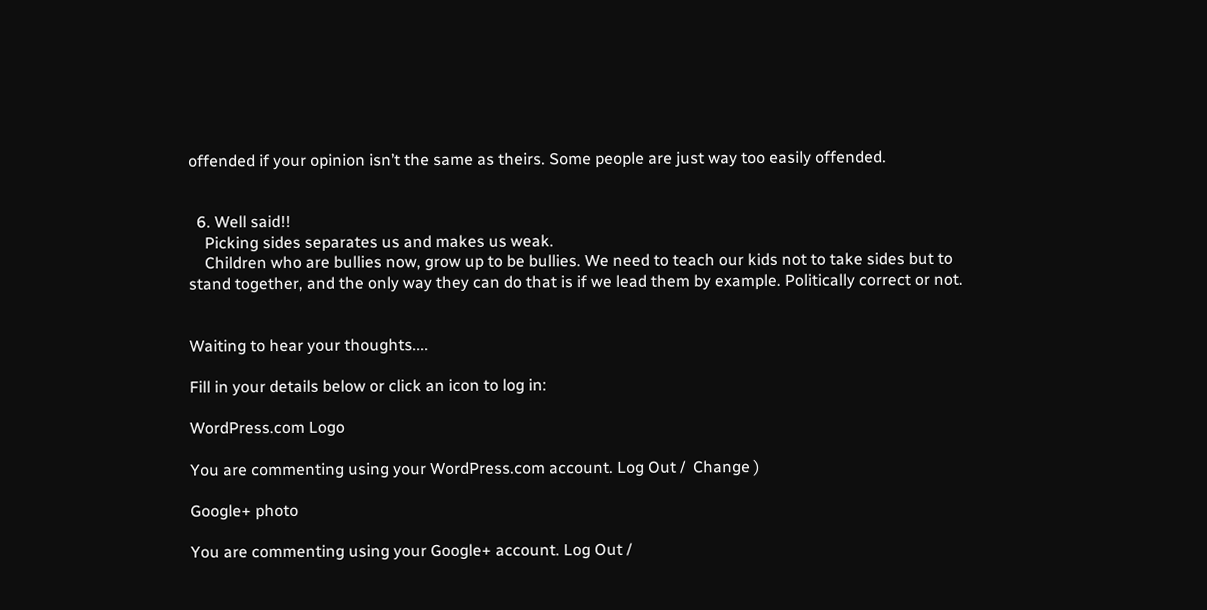offended if your opinion isn’t the same as theirs. Some people are just way too easily offended.


  6. Well said!!
    Picking sides separates us and makes us weak.
    Children who are bullies now, grow up to be bullies. We need to teach our kids not to take sides but to stand together, and the only way they can do that is if we lead them by example. Politically correct or not.


Waiting to hear your thoughts....

Fill in your details below or click an icon to log in:

WordPress.com Logo

You are commenting using your WordPress.com account. Log Out /  Change )

Google+ photo

You are commenting using your Google+ account. Log Out /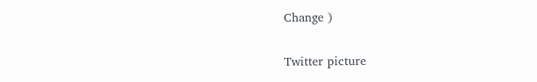Change )

Twitter picture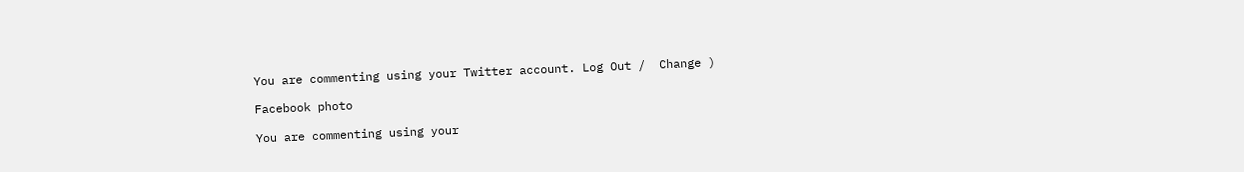You are commenting using your Twitter account. Log Out /  Change )

Facebook photo

You are commenting using your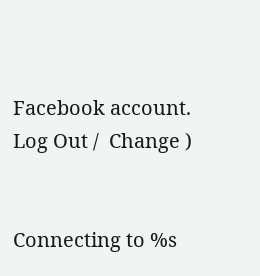Facebook account. Log Out /  Change )


Connecting to %s